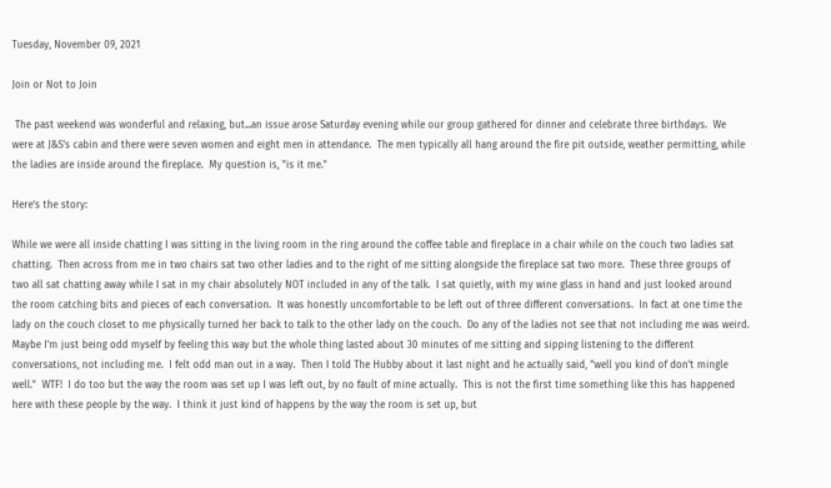Tuesday, November 09, 2021

Join or Not to Join

 The past weekend was wonderful and relaxing, but...an issue arose Saturday evening while our group gathered for dinner and celebrate three birthdays.  We were at J&S's cabin and there were seven women and eight men in attendance.  The men typically all hang around the fire pit outside, weather permitting, while the ladies are inside around the fireplace.  My question is, "is it me."

Here's the story:

While we were all inside chatting I was sitting in the living room in the ring around the coffee table and fireplace in a chair while on the couch two ladies sat chatting.  Then across from me in two chairs sat two other ladies and to the right of me sitting alongside the fireplace sat two more.  These three groups of two all sat chatting away while I sat in my chair absolutely NOT included in any of the talk.  I sat quietly, with my wine glass in hand and just looked around the room catching bits and pieces of each conversation.  It was honestly uncomfortable to be left out of three different conversations.  In fact at one time the lady on the couch closet to me physically turned her back to talk to the other lady on the couch.  Do any of the ladies not see that not including me was weird.  Maybe I'm just being odd myself by feeling this way but the whole thing lasted about 30 minutes of me sitting and sipping listening to the different conversations, not including me.  I felt odd man out in a way.  Then I told The Hubby about it last night and he actually said, "well you kind of don't mingle well."  WTF!  I do too but the way the room was set up I was left out, by no fault of mine actually.  This is not the first time something like this has happened here with these people by the way.  I think it just kind of happens by the way the room is set up, but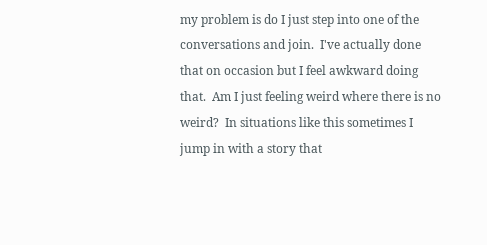my problem is do I just step into one of the conversations and join.  I've actually done that on occasion but I feel awkward doing that.  Am I just feeling weird where there is no weird?  In situations like this sometimes I jump in with a story that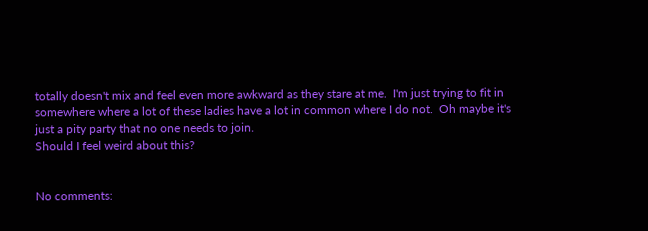totally doesn't mix and feel even more awkward as they stare at me.  I'm just trying to fit in somewhere where a lot of these ladies have a lot in common where I do not.  Oh maybe it's just a pity party that no one needs to join.
Should I feel weird about this?


No comments: